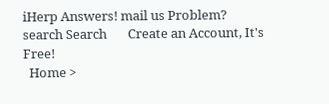iHerp Answers! mail us Problem? search Search       Create an Account, It's Free!
  Home >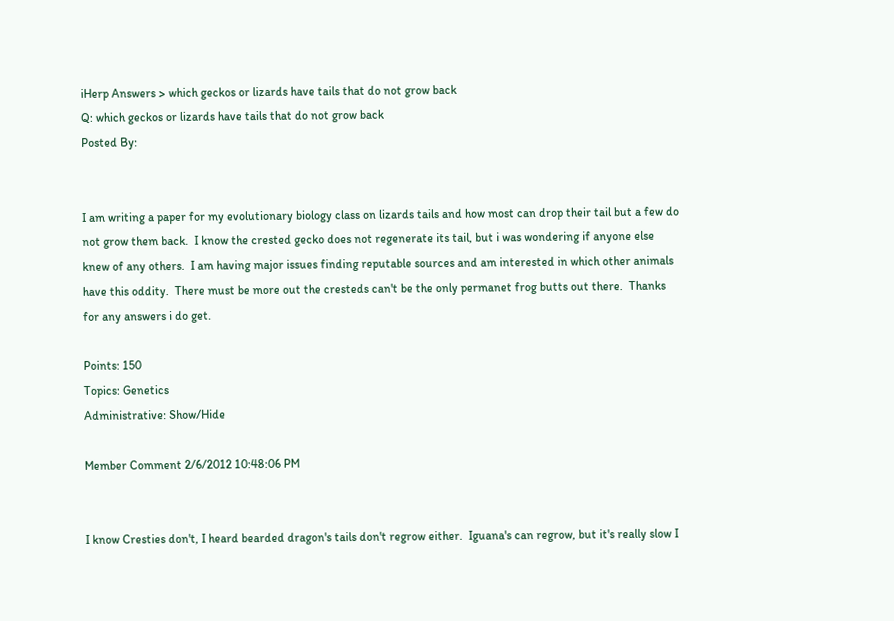iHerp Answers > which geckos or lizards have tails that do not grow back
Q: which geckos or lizards have tails that do not grow back
Posted By:


I am writing a paper for my evolutionary biology class on lizards tails and how most can drop their tail but a few do not grow them back.  I know the crested gecko does not regenerate its tail, but i was wondering if anyone else knew of any others.  I am having major issues finding reputable sources and am interested in which other animals have this oddity.  There must be more out the cresteds can't be the only permanet frog butts out there.  Thanks for any answers i do get.

Points: 150
Topics: Genetics
Administrative: Show/Hide

Member Comment 2/6/2012 10:48:06 PM


I know Cresties don't, I heard bearded dragon's tails don't regrow either.  Iguana's can regrow, but it's really slow I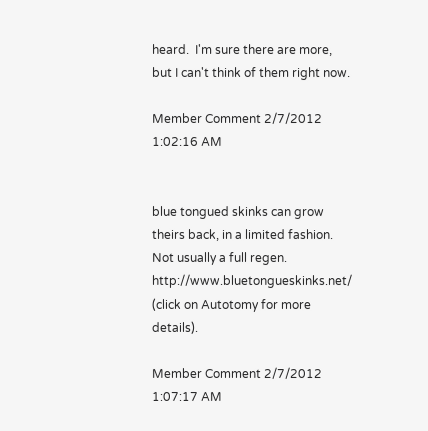heard.  I'm sure there are more, but I can't think of them right now.

Member Comment 2/7/2012 1:02:16 AM


blue tongued skinks can grow theirs back, in a limited fashion. Not usually a full regen. http://www.bluetongueskinks.net/ (click on Autotomy for more details).

Member Comment 2/7/2012 1:07:17 AM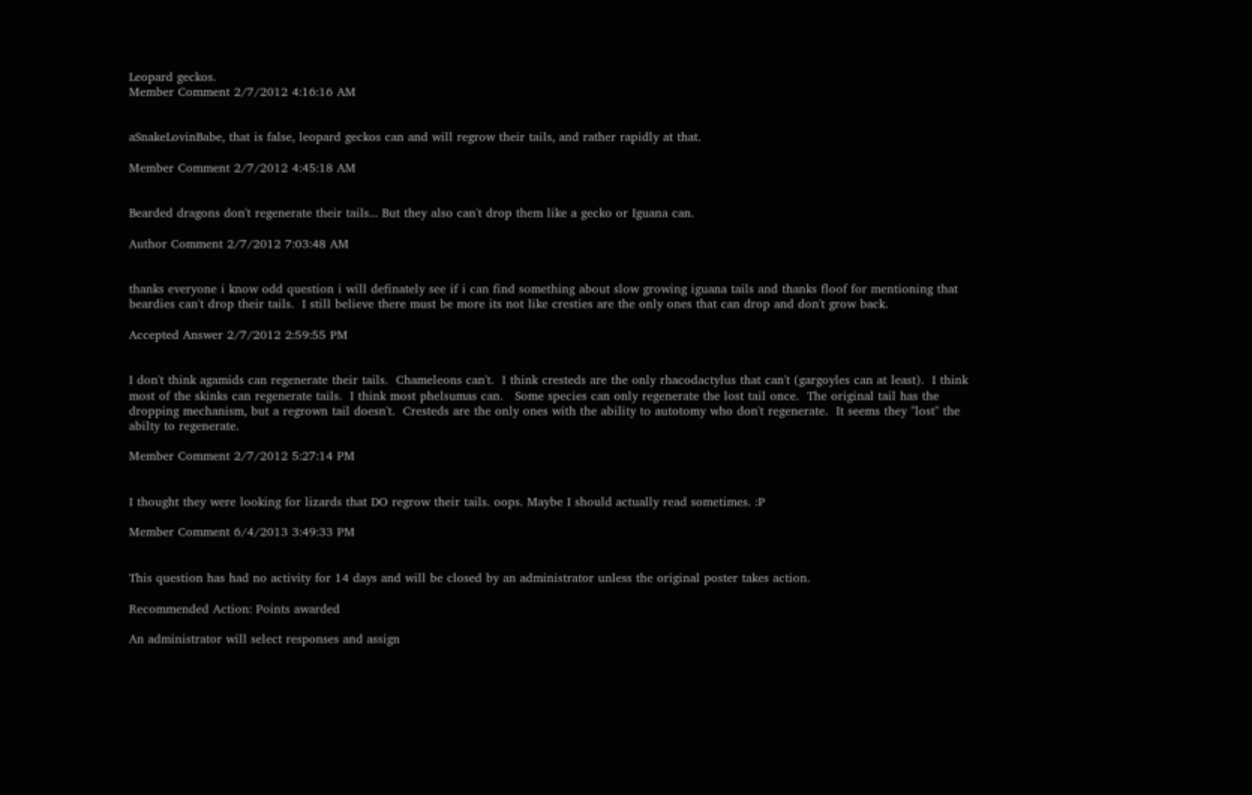Leopard geckos.
Member Comment 2/7/2012 4:16:16 AM


aSnakeLovinBabe, that is false, leopard geckos can and will regrow their tails, and rather rapidly at that.

Member Comment 2/7/2012 4:45:18 AM


Bearded dragons don't regenerate their tails... But they also can't drop them like a gecko or Iguana can.

Author Comment 2/7/2012 7:03:48 AM


thanks everyone i know odd question i will definately see if i can find something about slow growing iguana tails and thanks floof for mentioning that beardies can't drop their tails.  I still believe there must be more its not like cresties are the only ones that can drop and don't grow back.

Accepted Answer 2/7/2012 2:59:55 PM


I don't think agamids can regenerate their tails.  Chameleons can't.  I think cresteds are the only rhacodactylus that can't (gargoyles can at least).  I think most of the skinks can regenerate tails.  I think most phelsumas can.   Some species can only regenerate the lost tail once.  The original tail has the dropping mechanism, but a regrown tail doesn't.  Cresteds are the only ones with the ability to autotomy who don't regenerate.  It seems they "lost" the abilty to regenerate.

Member Comment 2/7/2012 5:27:14 PM


I thought they were looking for lizards that DO regrow their tails. oops. Maybe I should actually read sometimes. :P

Member Comment 6/4/2013 3:49:33 PM


This question has had no activity for 14 days and will be closed by an administrator unless the original poster takes action.

Recommended Action: Points awarded

An administrator will select responses and assign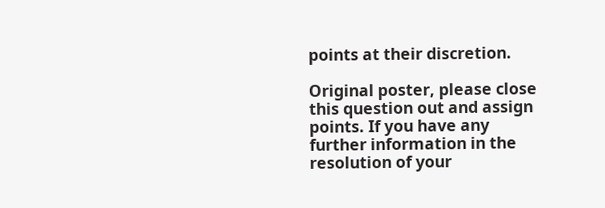points at their discretion.

Original poster, please close this question out and assign points. If you have any further information in the resolution of your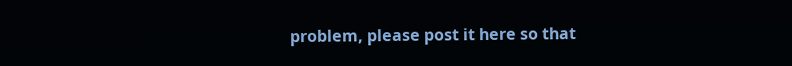problem, please post it here so that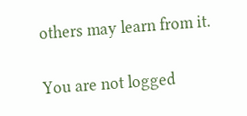others may learn from it.

You are not logged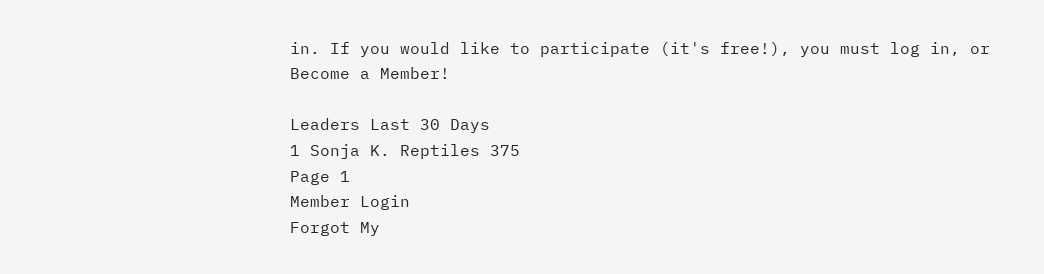in. If you would like to participate (it's free!), you must log in, or Become a Member!

Leaders Last 30 Days
1 Sonja K. Reptiles 375
Page 1
Member Login
Forgot My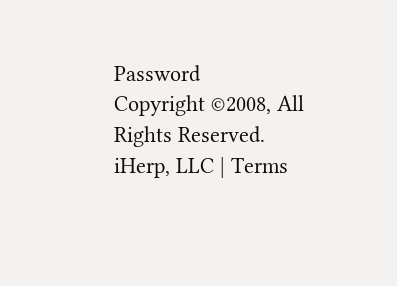Password
Copyright ©2008, All Rights Reserved. iHerp, LLC | Terms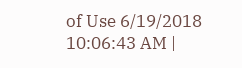of Use 6/19/2018 10:06:43 AM |